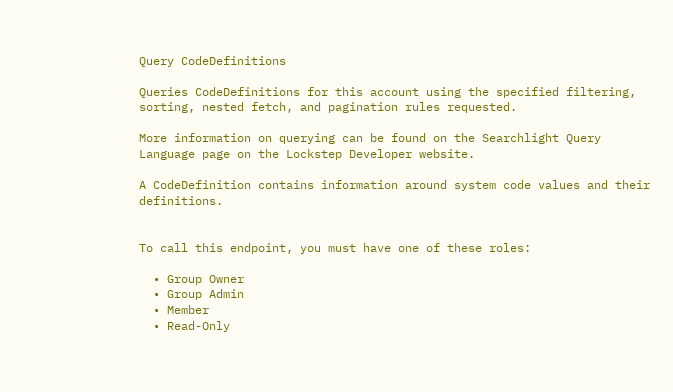Query CodeDefinitions

Queries CodeDefinitions for this account using the specified filtering, sorting, nested fetch, and pagination rules requested.

More information on querying can be found on the Searchlight Query Language page on the Lockstep Developer website.

A CodeDefinition contains information around system code values and their definitions.


To call this endpoint, you must have one of these roles:

  • Group Owner
  • Group Admin
  • Member
  • Read-Only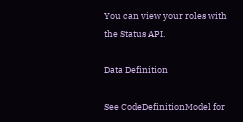You can view your roles with the Status API.

Data Definition

See CodeDefinitionModel for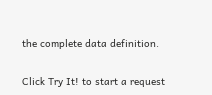the complete data definition.

Click Try It! to start a request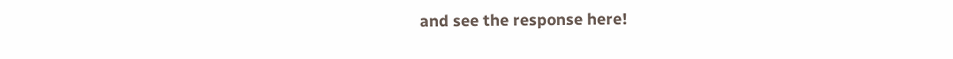and see the response here!